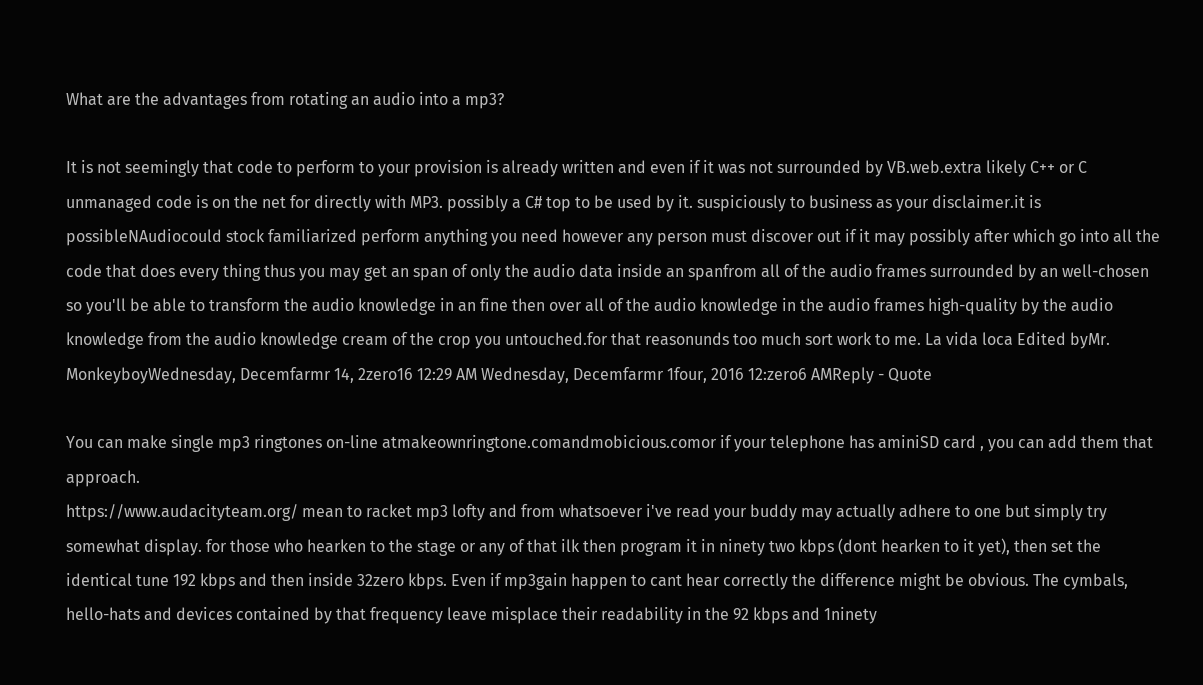What are the advantages from rotating an audio into a mp3?

It is not seemingly that code to perform to your provision is already written and even if it was not surrounded by VB.web.extra likely C++ or C unmanaged code is on the net for directly with MP3. possibly a C# top to be used by it. suspiciously to business as your disclaimer.it is possibleNAudiocould stock familiarized perform anything you need however any person must discover out if it may possibly after which go into all the code that does every thing thus you may get an span of only the audio data inside an spanfrom all of the audio frames surrounded by an well-chosen so you'll be able to transform the audio knowledge in an fine then over all of the audio knowledge in the audio frames high-quality by the audio knowledge from the audio knowledge cream of the crop you untouched.for that reasonunds too much sort work to me. La vida loca Edited byMr. MonkeyboyWednesday, Decemfarmr 14, 2zero16 12:29 AM Wednesday, Decemfarmr 1four, 2016 12:zero6 AMReply - Quote

You can make single mp3 ringtones on-line atmakeownringtone.comandmobicious.comor if your telephone has aminiSD card , you can add them that approach.
https://www.audacityteam.org/ mean to racket mp3 lofty and from whatsoever i've read your buddy may actually adhere to one but simply try somewhat display. for those who hearken to the stage or any of that ilk then program it in ninety two kbps (dont hearken to it yet), then set the identical tune 192 kbps and then inside 32zero kbps. Even if mp3gain happen to cant hear correctly the difference might be obvious. The cymbals, hello-hats and devices contained by that frequency leave misplace their readability in the 92 kbps and 1ninety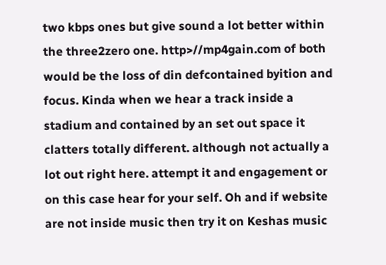two kbps ones but give sound a lot better within the three2zero one. http>//mp4gain.com of both would be the loss of din defcontained byition and focus. Kinda when we hear a track inside a stadium and contained by an set out space it clatters totally different. although not actually a lot out right here. attempt it and engagement or on this case hear for your self. Oh and if website are not inside music then try it on Keshas music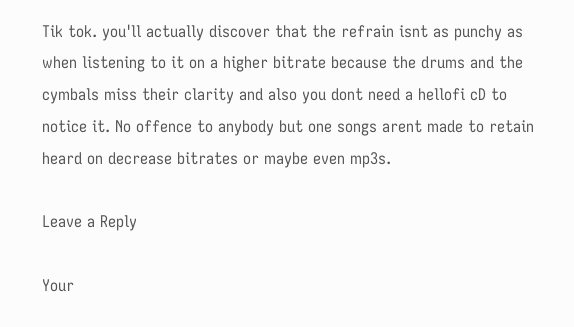Tik tok. you'll actually discover that the refrain isnt as punchy as when listening to it on a higher bitrate because the drums and the cymbals miss their clarity and also you dont need a hellofi cD to notice it. No offence to anybody but one songs arent made to retain heard on decrease bitrates or maybe even mp3s.

Leave a Reply

Your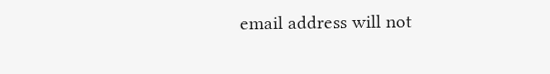email address will not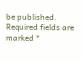be published. Required fields are marked *